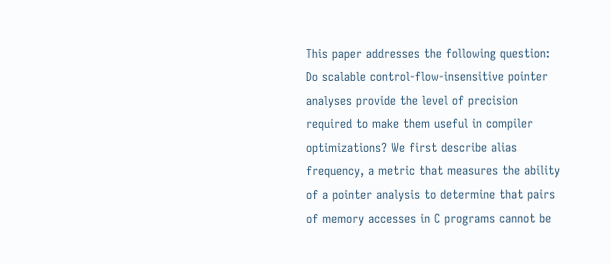This paper addresses the following question: Do scalable control-flow-insensitive pointer analyses provide the level of precision required to make them useful in compiler optimizations? We first describe alias frequency, a metric that measures the ability of a pointer analysis to determine that pairs of memory accesses in C programs cannot be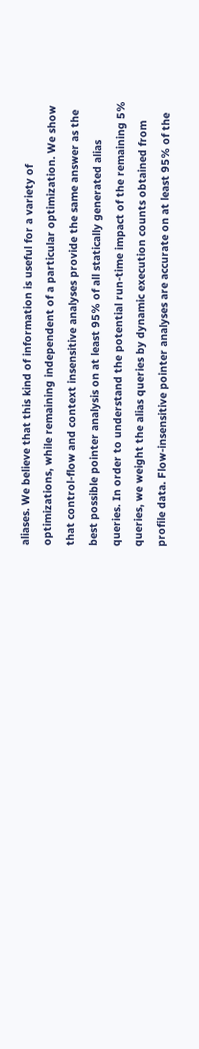aliases. We believe that this kind of information is useful for a variety of optimizations, while remaining independent of a particular optimization. We show that control-flow and context insensitive analyses provide the same answer as the best possible pointer analysis on at least 95% of all statically generated alias queries. In order to understand the potential run-time impact of the remaining 5% queries, we weight the alias queries by dynamic execution counts obtained from profile data. Flow-insensitive pointer analyses are accurate on at least 95% of the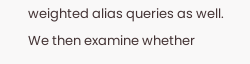weighted alias queries as well. We then examine whether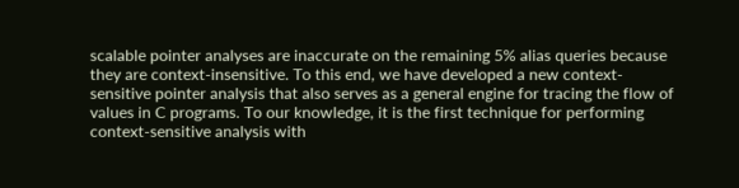scalable pointer analyses are inaccurate on the remaining 5% alias queries because they are context-insensitive. To this end, we have developed a new context-sensitive pointer analysis that also serves as a general engine for tracing the flow of values in C programs. To our knowledge, it is the first technique for performing context-sensitive analysis with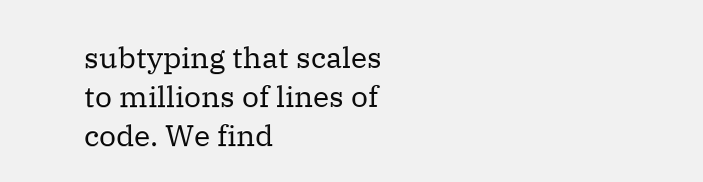subtyping that scales to millions of lines of code. We find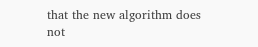that the new algorithm does not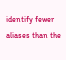identify fewer aliases than the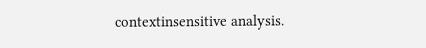contextinsensitive analysis.